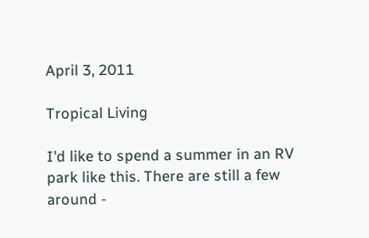April 3, 2011

Tropical Living

I'd like to spend a summer in an RV park like this. There are still a few around -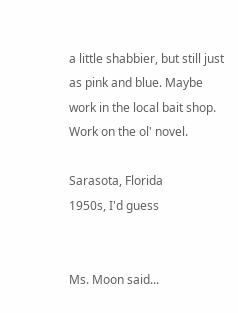a little shabbier, but still just as pink and blue. Maybe work in the local bait shop. Work on the ol' novel.

Sarasota, Florida
1950s, I'd guess


Ms. Moon said...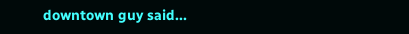downtown guy said...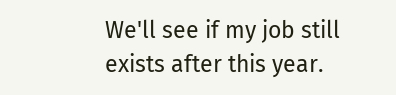We'll see if my job still exists after this year.